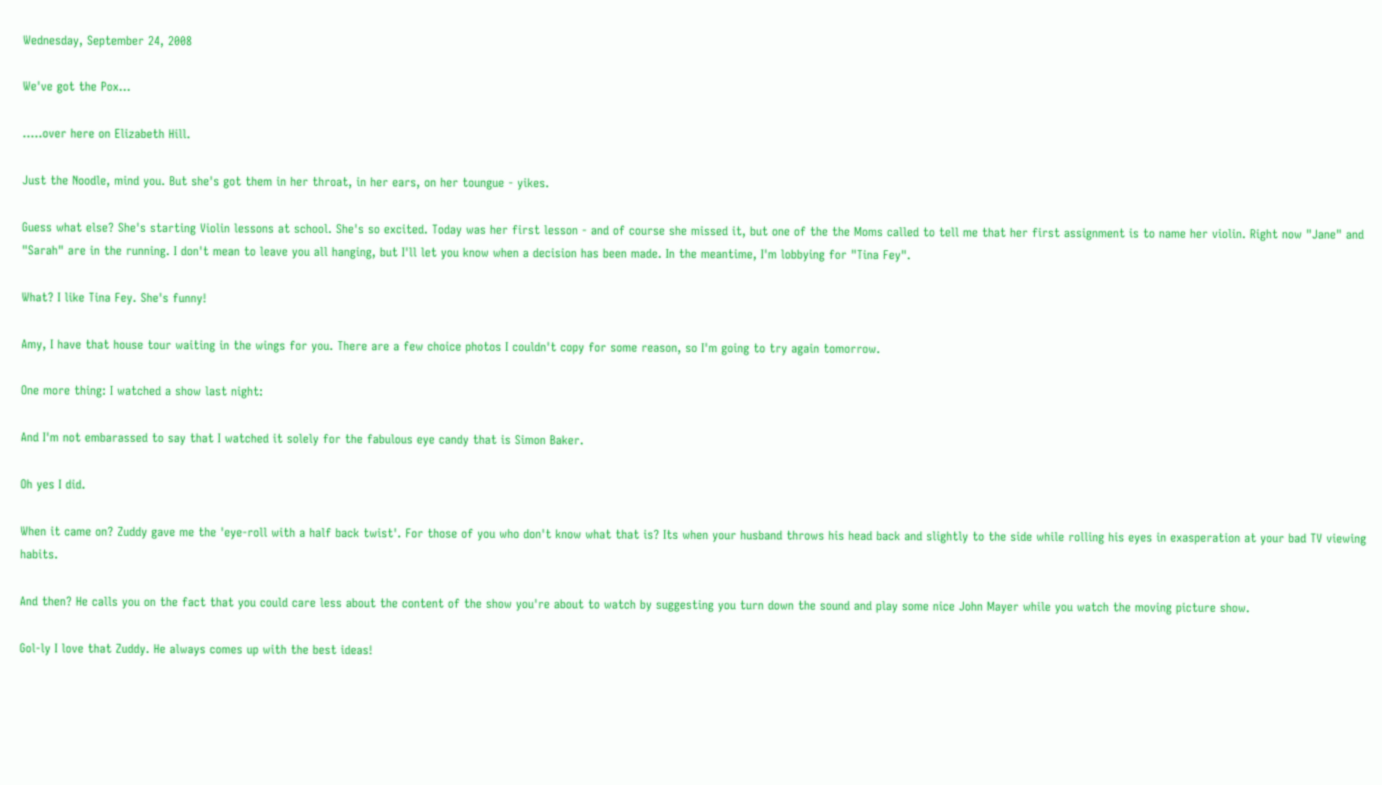Wednesday, September 24, 2008

We've got the Pox...

.....over here on Elizabeth Hill.

Just the Noodle, mind you. But she's got them in her throat, in her ears, on her toungue - yikes.

Guess what else? She's starting Violin lessons at school. She's so excited. Today was her first lesson - and of course she missed it, but one of the the Moms called to tell me that her first assignment is to name her violin. Right now "Jane" and "Sarah" are in the running. I don't mean to leave you all hanging, but I'll let you know when a decision has been made. In the meantime, I'm lobbying for "Tina Fey".

What? I like Tina Fey. She's funny!

Amy, I have that house tour waiting in the wings for you. There are a few choice photos I couldn't copy for some reason, so I'm going to try again tomorrow.

One more thing: I watched a show last night:

And I'm not embarassed to say that I watched it solely for the fabulous eye candy that is Simon Baker.

Oh yes I did.

When it came on? Zuddy gave me the 'eye-roll with a half back twist'. For those of you who don't know what that is? Its when your husband throws his head back and slightly to the side while rolling his eyes in exasperation at your bad TV viewing habits.

And then? He calls you on the fact that you could care less about the content of the show you're about to watch by suggesting you turn down the sound and play some nice John Mayer while you watch the moving picture show.

Gol-ly I love that Zuddy. He always comes up with the best ideas!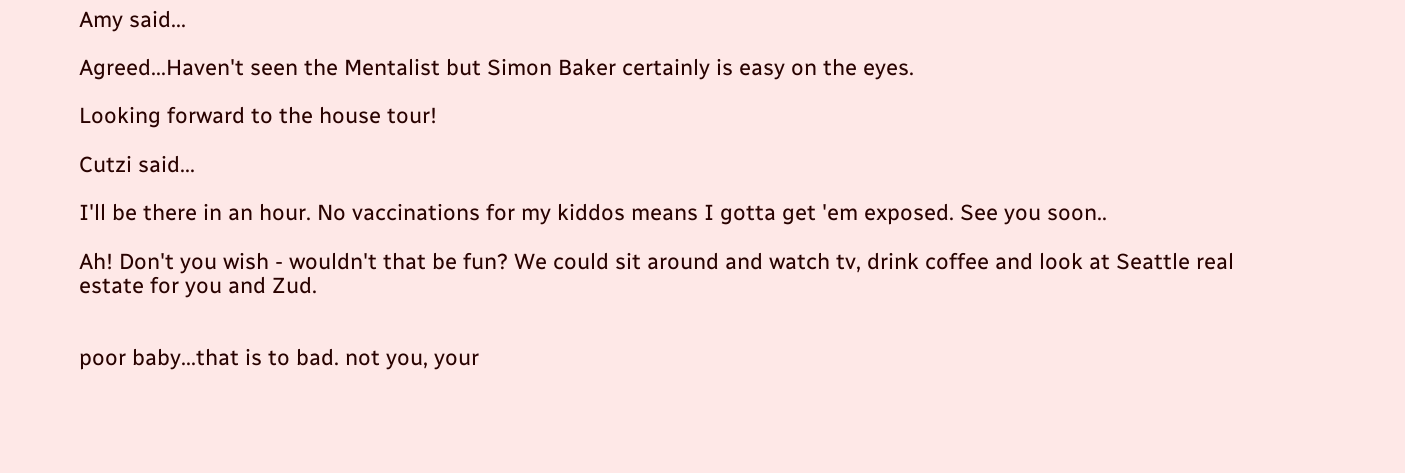Amy said...

Agreed...Haven't seen the Mentalist but Simon Baker certainly is easy on the eyes.

Looking forward to the house tour!

Cutzi said...

I'll be there in an hour. No vaccinations for my kiddos means I gotta get 'em exposed. See you soon..

Ah! Don't you wish - wouldn't that be fun? We could sit around and watch tv, drink coffee and look at Seattle real estate for you and Zud.


poor baby...that is to bad. not you, your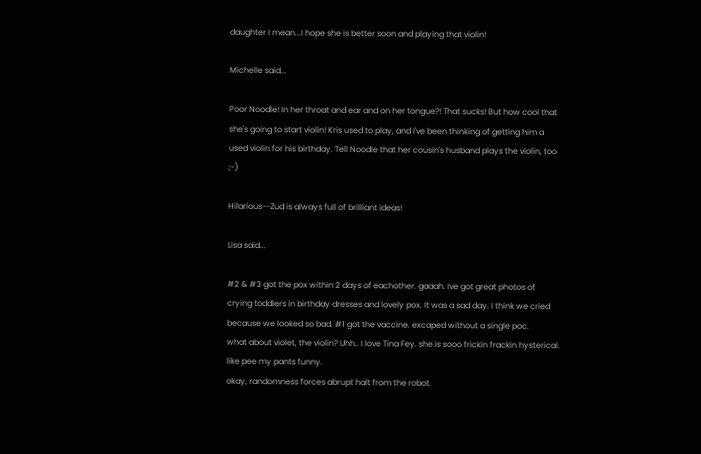daughter I mean...I hope she is better soon and playing that violin!

Michelle said...

Poor Noodle! In her throat and ear and on her tongue?! That sucks! But how cool that she's going to start violin! Kris used to play, and I've been thinking of getting him a used violin for his birthday. Tell Noodle that her cousin's husband plays the violin, too ;-)

Hilarious--Zud is always full of brilliant ideas!

Lisa said...

#2 & #3 got the pox within 2 days of eachother. gaaah. Ive got great photos of crying toddlers in birthday dresses and lovely pox. It was a sad day. I think we cried because we looked so bad. #1 got the vaccine. excaped without a single poc.
what about violet, the violin? Uhh.. I love Tina Fey. she is sooo frickin frackin hysterical. like pee my pants funny.
okay, randomness forces abrupt halt from the robot.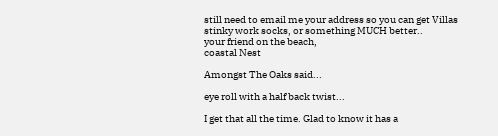still need to email me your address so you can get Villas stinky work socks, or something MUCH better..
your friend on the beach,
coastal Nest

Amongst The Oaks said...

eye roll with a half back twist...

I get that all the time. Glad to know it has a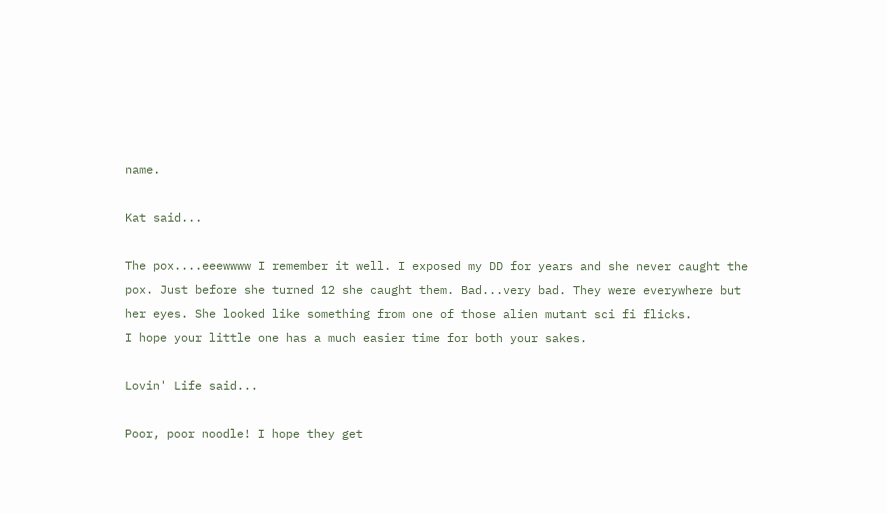name.

Kat said...

The pox....eeewwww I remember it well. I exposed my DD for years and she never caught the pox. Just before she turned 12 she caught them. Bad...very bad. They were everywhere but her eyes. She looked like something from one of those alien mutant sci fi flicks.
I hope your little one has a much easier time for both your sakes.

Lovin' Life said...

Poor, poor noodle! I hope they get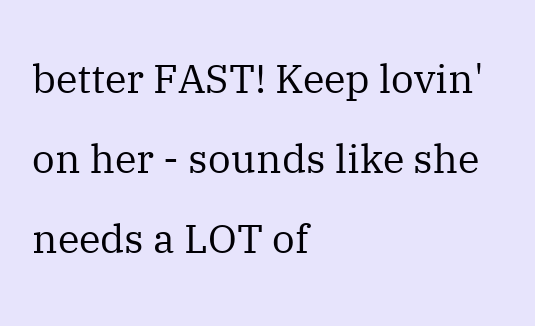better FAST! Keep lovin' on her - sounds like she needs a LOT of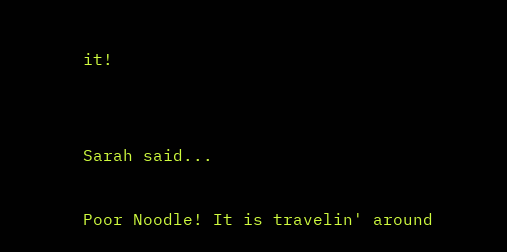it!


Sarah said...

Poor Noodle! It is travelin' around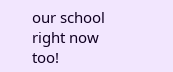our school right now too!